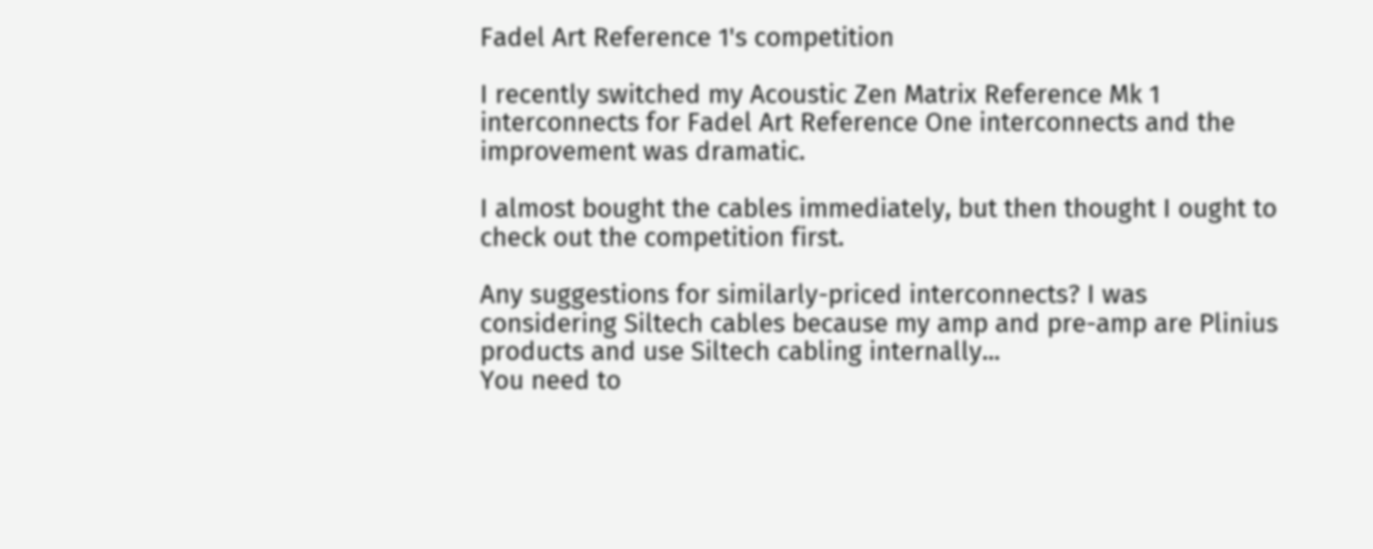Fadel Art Reference 1's competition

I recently switched my Acoustic Zen Matrix Reference Mk 1 interconnects for Fadel Art Reference One interconnects and the improvement was dramatic.

I almost bought the cables immediately, but then thought I ought to check out the competition first.

Any suggestions for similarly-priced interconnects? I was considering Siltech cables because my amp and pre-amp are Plinius products and use Siltech cabling internally...
You need to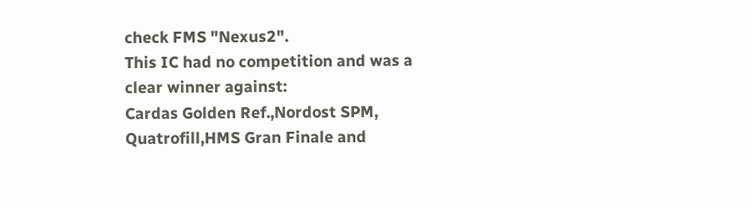check FMS "Nexus2".
This IC had no competition and was a clear winner against:
Cardas Golden Ref.,Nordost SPM, Quatrofill,HMS Gran Finale and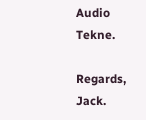Audio Tekne.

Regards, Jack.